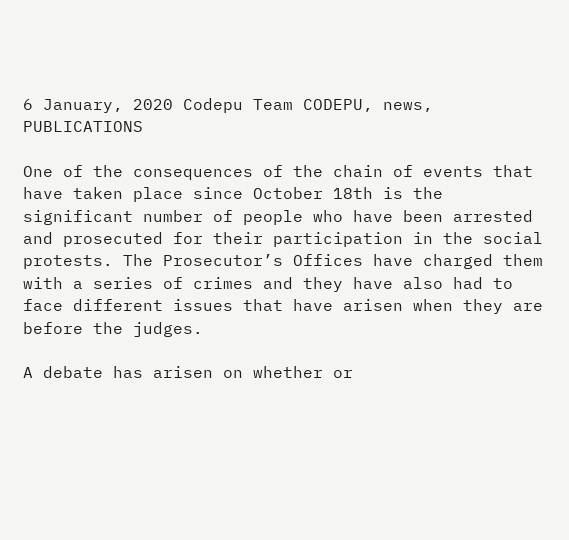6 January, 2020 Codepu Team CODEPU, news, PUBLICATIONS

One of the consequences of the chain of events that have taken place since October 18th is the significant number of people who have been arrested and prosecuted for their participation in the social protests. The Prosecutor’s Offices have charged them with a series of crimes and they have also had to face different issues that have arisen when they are before the judges.

A debate has arisen on whether or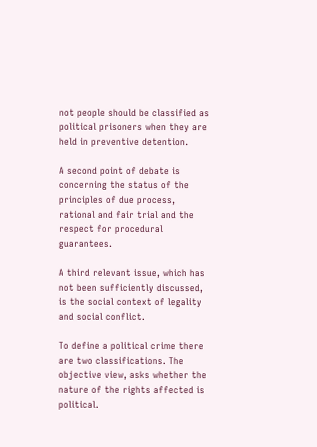not people should be classified as political prisoners when they are held in preventive detention.

A second point of debate is concerning the status of the principles of due process, rational and fair trial and the respect for procedural guarantees.

A third relevant issue, which has not been sufficiently discussed, is the social context of legality and social conflict.

To define a political crime there are two classifications. The objective view, asks whether the nature of the rights affected is political.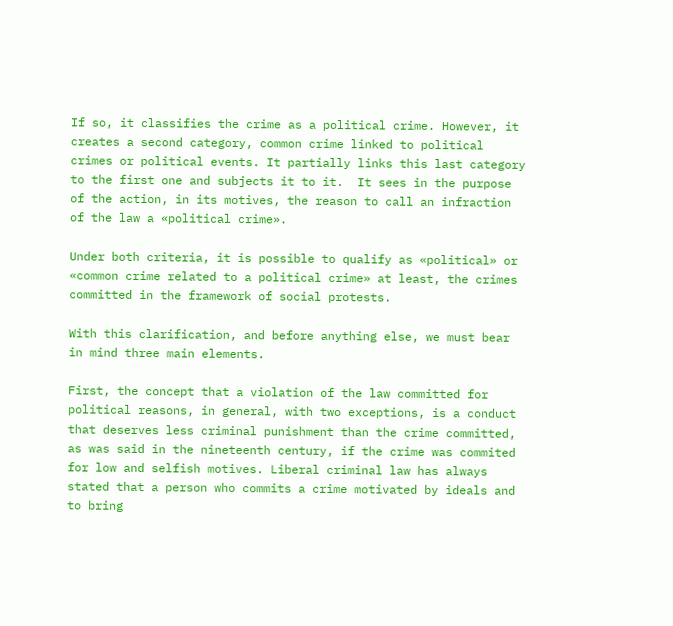If so, it classifies the crime as a political crime. However, it creates a second category, common crime linked to political crimes or political events. It partially links this last category to the first one and subjects it to it.  It sees in the purpose of the action, in its motives, the reason to call an infraction of the law a «political crime».

Under both criteria, it is possible to qualify as «political» or «common crime related to a political crime» at least, the crimes committed in the framework of social protests.

With this clarification, and before anything else, we must bear in mind three main elements.

First, the concept that a violation of the law committed for political reasons, in general, with two exceptions, is a conduct that deserves less criminal punishment than the crime committed, as was said in the nineteenth century, if the crime was commited for low and selfish motives. Liberal criminal law has always stated that a person who commits a crime motivated by ideals and to bring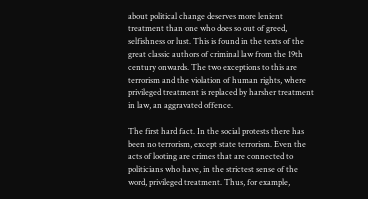about political change deserves more lenient treatment than one who does so out of greed, selfishness or lust. This is found in the texts of the great classic authors of criminal law from the 19th century onwards. The two exceptions to this are terrorism and the violation of human rights, where privileged treatment is replaced by harsher treatment in law, an aggravated offence.

The first hard fact. In the social protests there has been no terrorism, except state terrorism. Even the acts of looting are crimes that are connected to politicians who have, in the strictest sense of the word, privileged treatment. Thus, for example,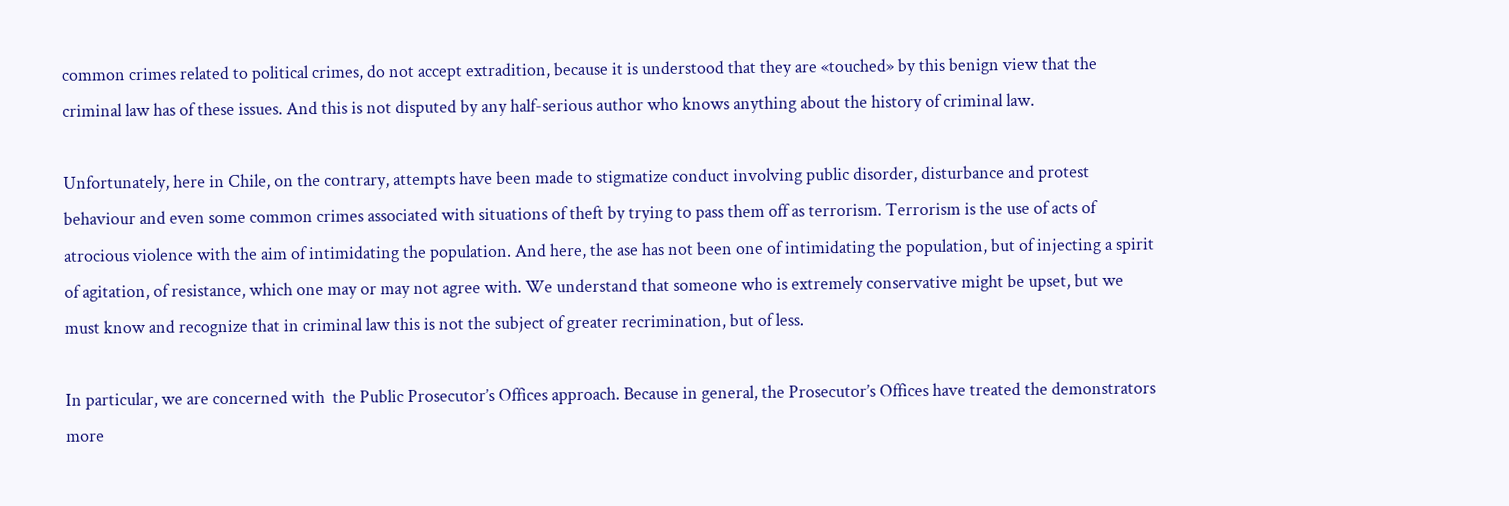common crimes related to political crimes, do not accept extradition, because it is understood that they are «touched» by this benign view that the criminal law has of these issues. And this is not disputed by any half-serious author who knows anything about the history of criminal law.

Unfortunately, here in Chile, on the contrary, attempts have been made to stigmatize conduct involving public disorder, disturbance and protest behaviour and even some common crimes associated with situations of theft by trying to pass them off as terrorism. Terrorism is the use of acts of atrocious violence with the aim of intimidating the population. And here, the ase has not been one of intimidating the population, but of injecting a spirit of agitation, of resistance, which one may or may not agree with. We understand that someone who is extremely conservative might be upset, but we must know and recognize that in criminal law this is not the subject of greater recrimination, but of less.

In particular, we are concerned with  the Public Prosecutor’s Offices approach. Because in general, the Prosecutor’s Offices have treated the demonstrators more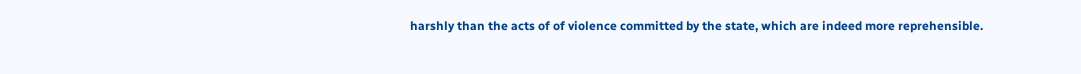harshly than the acts of of violence committed by the state, which are indeed more reprehensible.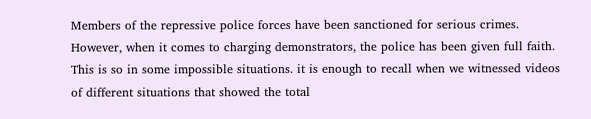Members of the repressive police forces have been sanctioned for serious crimes. However, when it comes to charging demonstrators, the police has been given full faith. This is so in some impossible situations. it is enough to recall when we witnessed videos of different situations that showed the total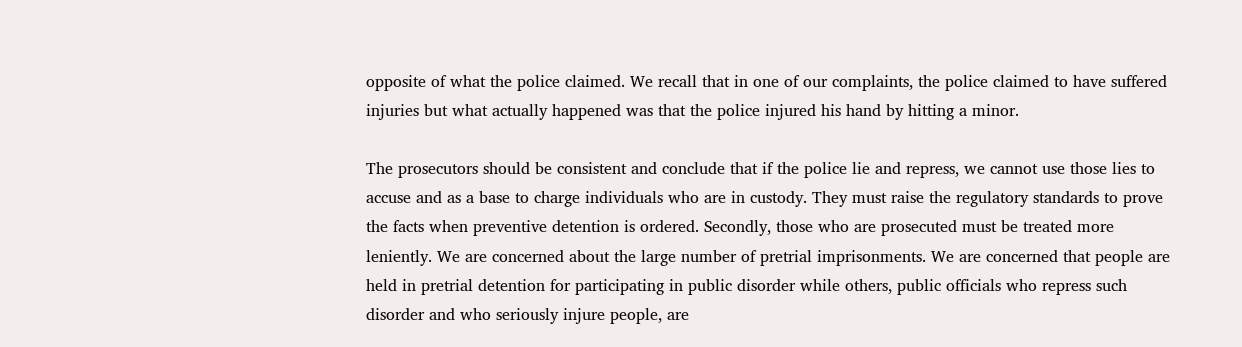opposite of what the police claimed. We recall that in one of our complaints, the police claimed to have suffered injuries but what actually happened was that the police injured his hand by hitting a minor.

The prosecutors should be consistent and conclude that if the police lie and repress, we cannot use those lies to accuse and as a base to charge individuals who are in custody. They must raise the regulatory standards to prove the facts when preventive detention is ordered. Secondly, those who are prosecuted must be treated more leniently. We are concerned about the large number of pretrial imprisonments. We are concerned that people are held in pretrial detention for participating in public disorder while others, public officials who repress such disorder and who seriously injure people, are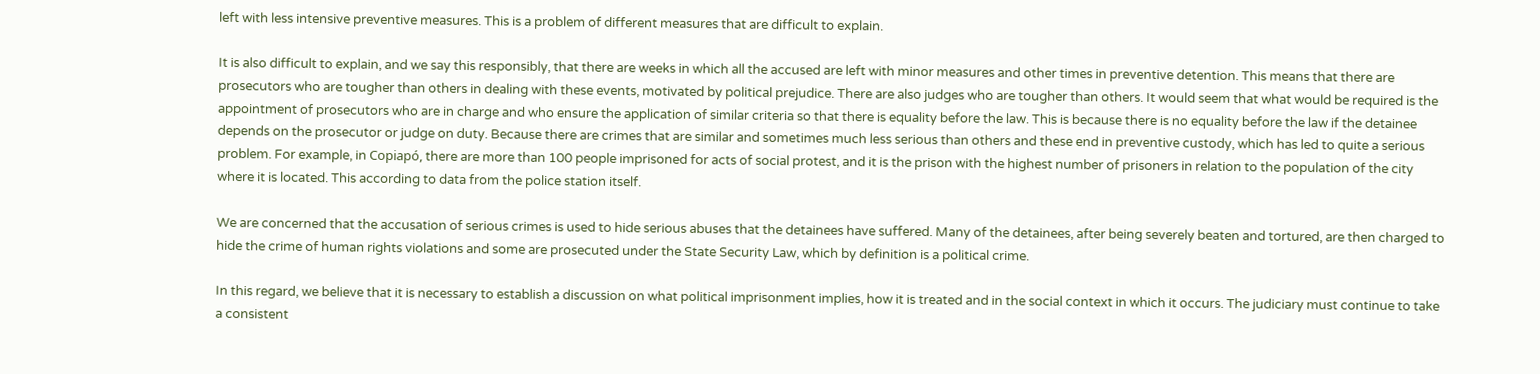left with less intensive preventive measures. This is a problem of different measures that are difficult to explain.

It is also difficult to explain, and we say this responsibly, that there are weeks in which all the accused are left with minor measures and other times in preventive detention. This means that there are prosecutors who are tougher than others in dealing with these events, motivated by political prejudice. There are also judges who are tougher than others. It would seem that what would be required is the appointment of prosecutors who are in charge and who ensure the application of similar criteria so that there is equality before the law. This is because there is no equality before the law if the detainee depends on the prosecutor or judge on duty. Because there are crimes that are similar and sometimes much less serious than others and these end in preventive custody, which has led to quite a serious problem. For example, in Copiapó, there are more than 100 people imprisoned for acts of social protest, and it is the prison with the highest number of prisoners in relation to the population of the city where it is located. This according to data from the police station itself.

We are concerned that the accusation of serious crimes is used to hide serious abuses that the detainees have suffered. Many of the detainees, after being severely beaten and tortured, are then charged to hide the crime of human rights violations and some are prosecuted under the State Security Law, which by definition is a political crime.

In this regard, we believe that it is necessary to establish a discussion on what political imprisonment implies, how it is treated and in the social context in which it occurs. The judiciary must continue to take a consistent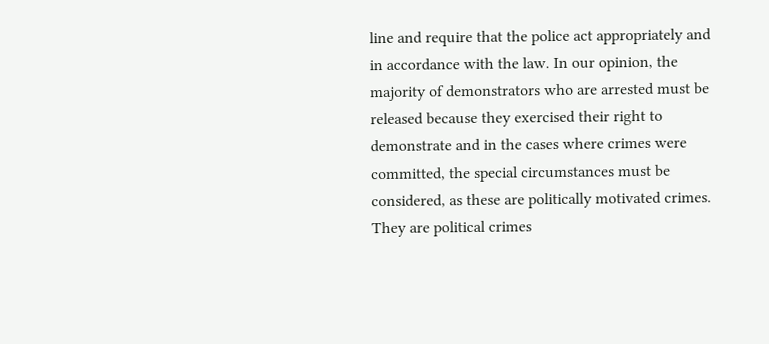line and require that the police act appropriately and in accordance with the law. In our opinion, the majority of demonstrators who are arrested must be released because they exercised their right to demonstrate and in the cases where crimes were committed, the special circumstances must be considered, as these are politically motivated crimes. They are political crimes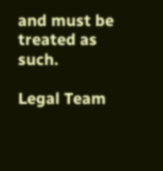and must be treated as such.

Legal Team